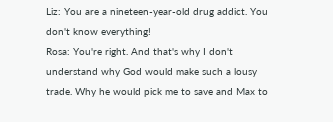Liz: You are a nineteen-year-old drug addict. You don't know everything!
Rosa: You're right. And that's why I don't understand why God would make such a lousy trade. Why he would pick me to save and Max to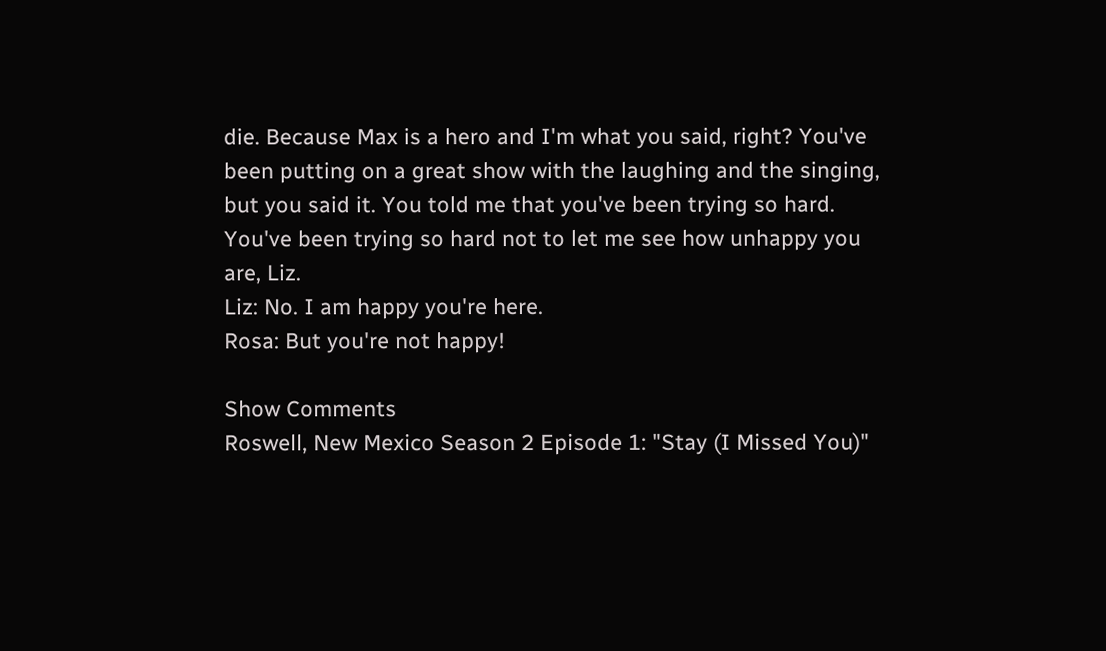die. Because Max is a hero and I'm what you said, right? You've been putting on a great show with the laughing and the singing, but you said it. You told me that you've been trying so hard. You've been trying so hard not to let me see how unhappy you are, Liz.
Liz: No. I am happy you're here.
Rosa: But you're not happy!

Show Comments
Roswell, New Mexico Season 2 Episode 1: "Stay (I Missed You)"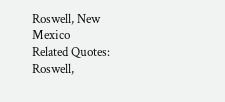Roswell, New Mexico
Related Quotes:
Roswell,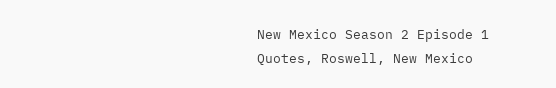New Mexico Season 2 Episode 1 Quotes, Roswell, New Mexico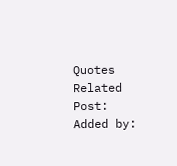Quotes
Related Post:
Added by: